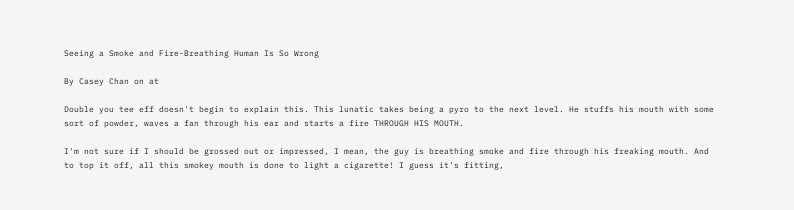Seeing a Smoke and Fire-Breathing Human Is So Wrong

By Casey Chan on at

Double you tee eff doesn't begin to explain this. This lunatic takes being a pyro to the next level. He stuffs his mouth with some sort of powder, waves a fan through his ear and starts a fire THROUGH HIS MOUTH.

I'm not sure if I should be grossed out or impressed, I mean, the guy is breathing smoke and fire through his freaking mouth. And to top it off, all this smokey mouth is done to light a cigarette! I guess it's fitting,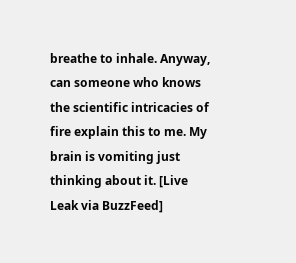breathe to inhale. Anyway, can someone who knows the scientific intricacies of fire explain this to me. My brain is vomiting just thinking about it. [Live Leak via BuzzFeed]